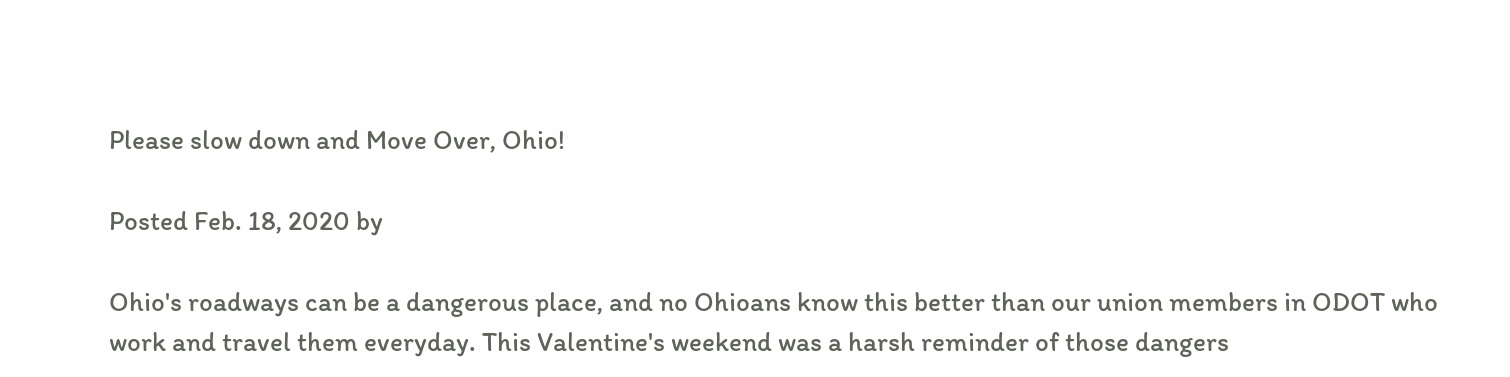Please slow down and Move Over, Ohio!

Posted Feb. 18, 2020 by

Ohio's roadways can be a dangerous place, and no Ohioans know this better than our union members in ODOT who work and travel them everyday. This Valentine's weekend was a harsh reminder of those dangers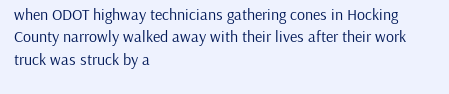when ODOT highway technicians gathering cones in Hocking County narrowly walked away with their lives after their work truck was struck by a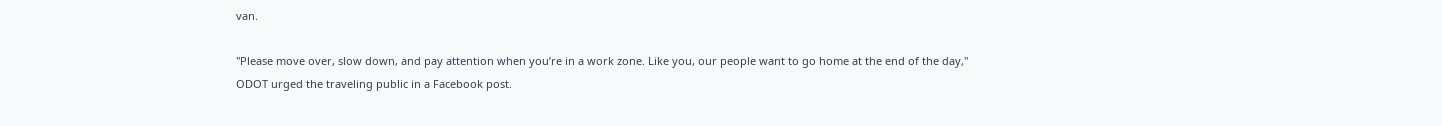van.

"Please move over, slow down, and pay attention when you’re in a work zone. Like you, our people want to go home at the end of the day," ODOT urged the traveling public in a Facebook post.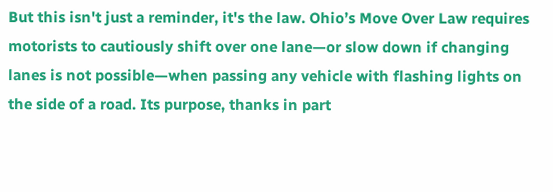But this isn't just a reminder, it's the law. Ohio’s Move Over Law requires motorists to cautiously shift over one lane—or slow down if changing lanes is not possible—when passing any vehicle with flashing lights on the side of a road. Its purpose, thanks in part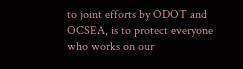to joint efforts by ODOT and OCSEA, is to protect everyone who works on our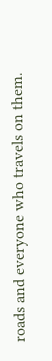roads and everyone who travels on them.